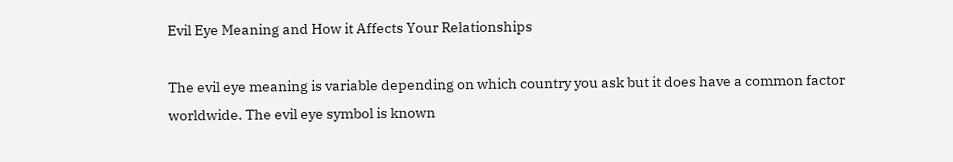Evil Eye Meaning and How it Affects Your Relationships

The evil eye meaning is variable depending on which country you ask but it does have a common factor worldwide. The evil eye symbol is known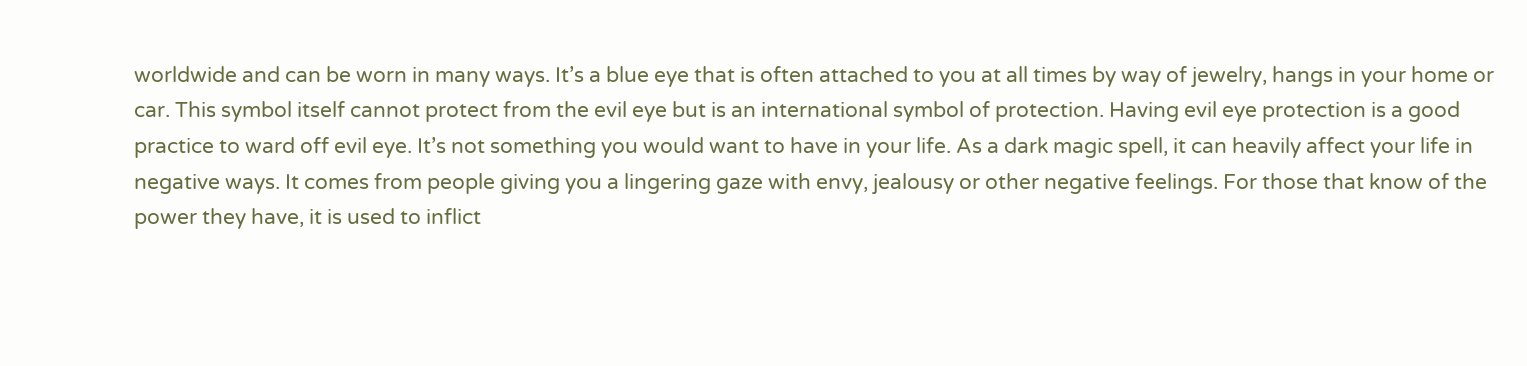worldwide and can be worn in many ways. It’s a blue eye that is often attached to you at all times by way of jewelry, hangs in your home or car. This symbol itself cannot protect from the evil eye but is an international symbol of protection. Having evil eye protection is a good practice to ward off evil eye. It’s not something you would want to have in your life. As a dark magic spell, it can heavily affect your life in negative ways. It comes from people giving you a lingering gaze with envy, jealousy or other negative feelings. For those that know of the power they have, it is used to inflict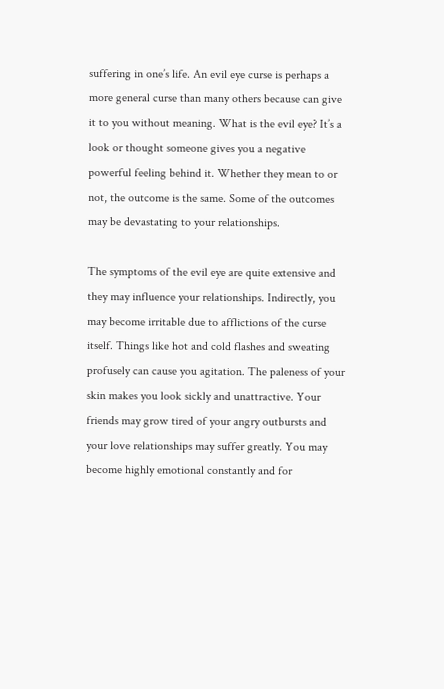suffering in one’s life. An evil eye curse is perhaps a more general curse than many others because can give it to you without meaning. What is the evil eye? It’s a look or thought someone gives you a negative powerful feeling behind it. Whether they mean to or not, the outcome is the same. Some of the outcomes may be devastating to your relationships.

The symptoms of the evil eye are quite extensive and they may influence your relationships. Indirectly, you may become irritable due to afflictions of the curse itself. Things like hot and cold flashes and sweating profusely can cause you agitation. The paleness of your skin makes you look sickly and unattractive. Your friends may grow tired of your angry outbursts and your love relationships may suffer greatly. You may become highly emotional constantly and for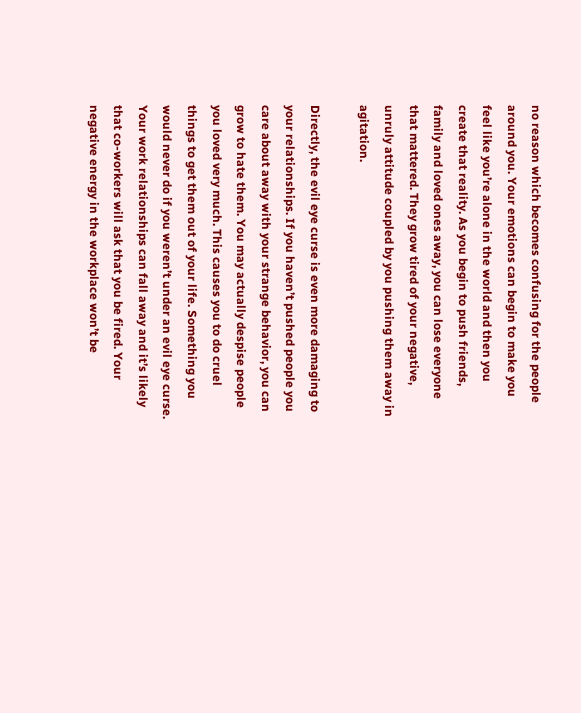no reason which becomes confusing for the people around you. Your emotions can begin to make you feel like you’re alone in the world and then you create that reality. As you begin to push friends, family and loved ones away, you can lose everyone that mattered. They grow tired of your negative, unruly attitude coupled by you pushing them away in agitation.

Directly, the evil eye curse is even more damaging to your relationships. If you haven’t pushed people you care about away with your strange behavior, you can grow to hate them. You may actually despise people you loved very much. This causes you to do cruel things to get them out of your life. Something you would never do if you weren’t under an evil eye curse. Your work relationships can fall away and it’s likely that co-workers will ask that you be fired. Your negative energy in the workplace won’t be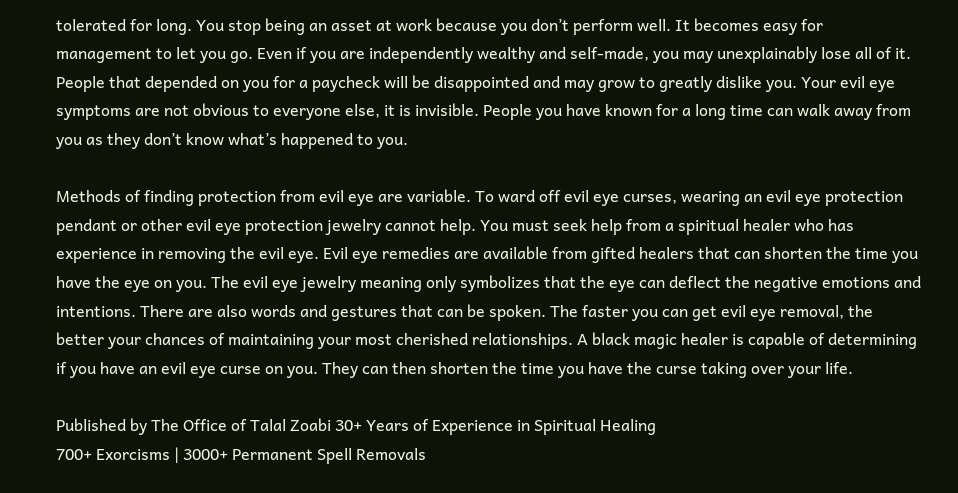tolerated for long. You stop being an asset at work because you don’t perform well. It becomes easy for management to let you go. Even if you are independently wealthy and self-made, you may unexplainably lose all of it. People that depended on you for a paycheck will be disappointed and may grow to greatly dislike you. Your evil eye symptoms are not obvious to everyone else, it is invisible. People you have known for a long time can walk away from you as they don’t know what’s happened to you.

Methods of finding protection from evil eye are variable. To ward off evil eye curses, wearing an evil eye protection pendant or other evil eye protection jewelry cannot help. You must seek help from a spiritual healer who has experience in removing the evil eye. Evil eye remedies are available from gifted healers that can shorten the time you have the eye on you. The evil eye jewelry meaning only symbolizes that the eye can deflect the negative emotions and intentions. There are also words and gestures that can be spoken. The faster you can get evil eye removal, the better your chances of maintaining your most cherished relationships. A black magic healer is capable of determining if you have an evil eye curse on you. They can then shorten the time you have the curse taking over your life.

Published by The Office of Talal Zoabi 30+ Years of Experience in Spiritual Healing
700+ Exorcisms | 3000+ Permanent Spell Removals